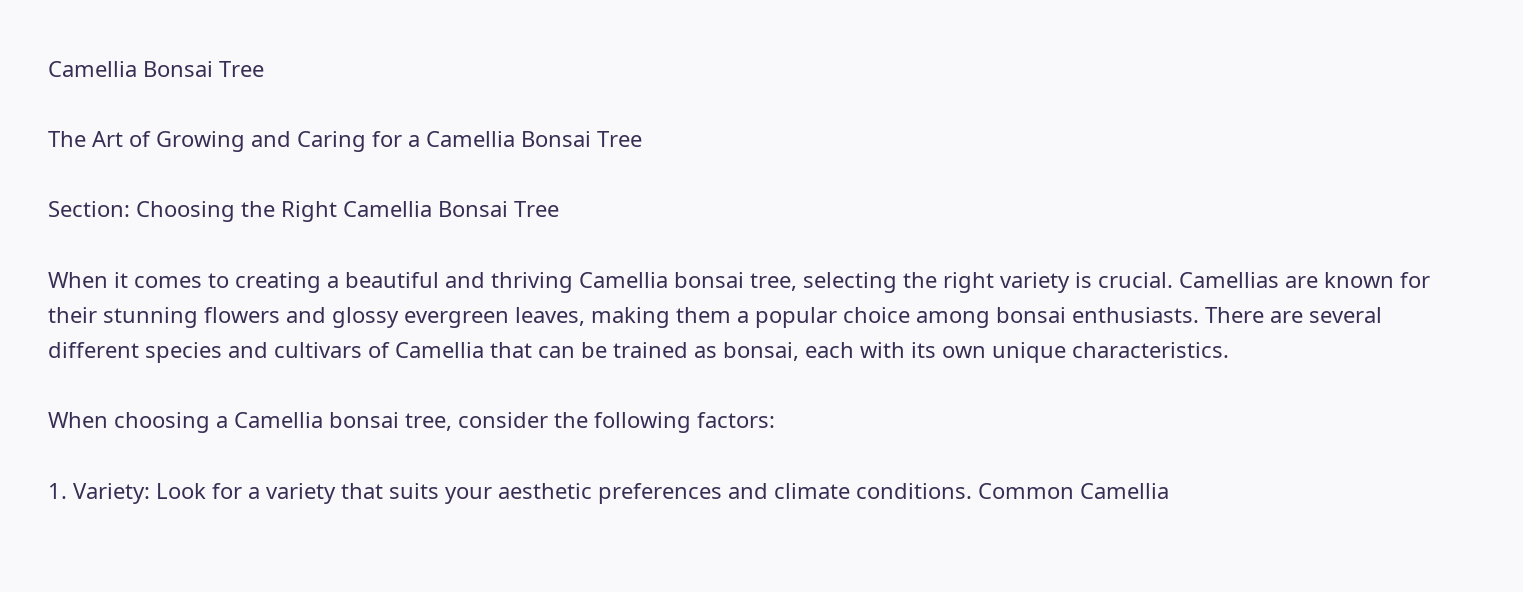Camellia Bonsai Tree

The Art of Growing and Caring for a Camellia Bonsai Tree

Section: Choosing the Right Camellia Bonsai Tree

When it comes to creating a beautiful and thriving Camellia bonsai tree, selecting the right variety is crucial. Camellias are known for their stunning flowers and glossy evergreen leaves, making them a popular choice among bonsai enthusiasts. There are several different species and cultivars of Camellia that can be trained as bonsai, each with its own unique characteristics.

When choosing a Camellia bonsai tree, consider the following factors:

1. Variety: Look for a variety that suits your aesthetic preferences and climate conditions. Common Camellia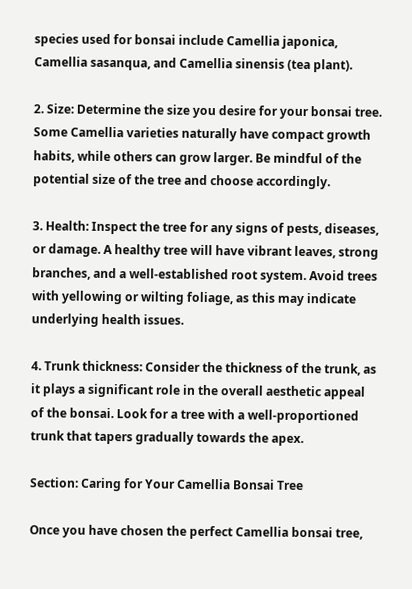species used for bonsai include Camellia japonica, Camellia sasanqua, and Camellia sinensis (tea plant).

2. Size: Determine the size you desire for your bonsai tree. Some Camellia varieties naturally have compact growth habits, while others can grow larger. Be mindful of the potential size of the tree and choose accordingly.

3. Health: Inspect the tree for any signs of pests, diseases, or damage. A healthy tree will have vibrant leaves, strong branches, and a well-established root system. Avoid trees with yellowing or wilting foliage, as this may indicate underlying health issues.

4. Trunk thickness: Consider the thickness of the trunk, as it plays a significant role in the overall aesthetic appeal of the bonsai. Look for a tree with a well-proportioned trunk that tapers gradually towards the apex.

Section: Caring for Your Camellia Bonsai Tree

Once you have chosen the perfect Camellia bonsai tree,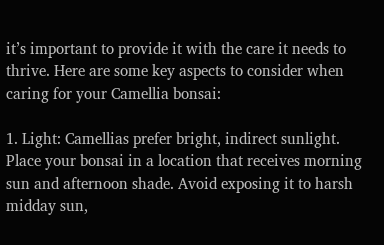it’s important to provide it with the care it needs to thrive. Here are some key aspects to consider when caring for your Camellia bonsai:

1. Light: Camellias prefer bright, indirect sunlight. Place your bonsai in a location that receives morning sun and afternoon shade. Avoid exposing it to harsh midday sun,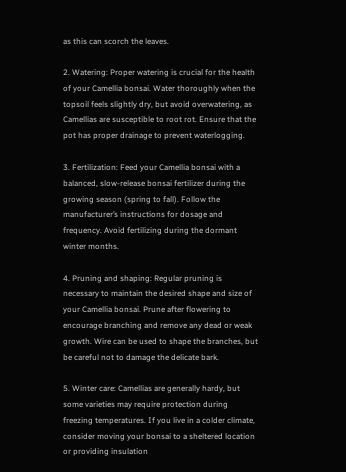as this can scorch the leaves.

2. Watering: Proper watering is crucial for the health of your Camellia bonsai. Water thoroughly when the topsoil feels slightly dry, but avoid overwatering, as Camellias are susceptible to root rot. Ensure that the pot has proper drainage to prevent waterlogging.

3. Fertilization: Feed your Camellia bonsai with a balanced, slow-release bonsai fertilizer during the growing season (spring to fall). Follow the manufacturer’s instructions for dosage and frequency. Avoid fertilizing during the dormant winter months.

4. Pruning and shaping: Regular pruning is necessary to maintain the desired shape and size of your Camellia bonsai. Prune after flowering to encourage branching and remove any dead or weak growth. Wire can be used to shape the branches, but be careful not to damage the delicate bark.

5. Winter care: Camellias are generally hardy, but some varieties may require protection during freezing temperatures. If you live in a colder climate, consider moving your bonsai to a sheltered location or providing insulation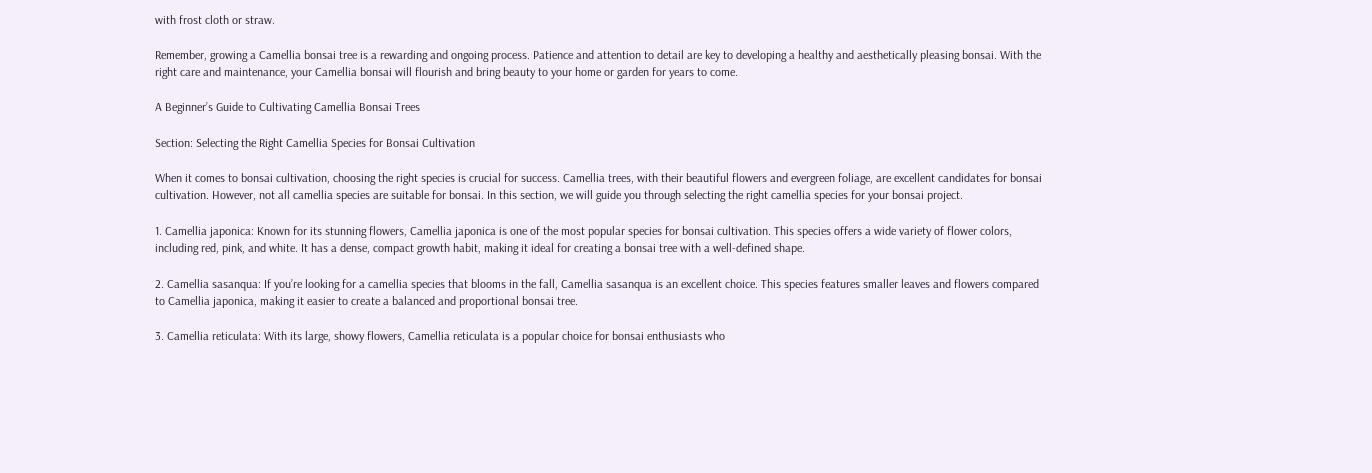with frost cloth or straw.

Remember, growing a Camellia bonsai tree is a rewarding and ongoing process. Patience and attention to detail are key to developing a healthy and aesthetically pleasing bonsai. With the right care and maintenance, your Camellia bonsai will flourish and bring beauty to your home or garden for years to come.

A Beginner’s Guide to Cultivating Camellia Bonsai Trees

Section: Selecting the Right Camellia Species for Bonsai Cultivation

When it comes to bonsai cultivation, choosing the right species is crucial for success. Camellia trees, with their beautiful flowers and evergreen foliage, are excellent candidates for bonsai cultivation. However, not all camellia species are suitable for bonsai. In this section, we will guide you through selecting the right camellia species for your bonsai project.

1. Camellia japonica: Known for its stunning flowers, Camellia japonica is one of the most popular species for bonsai cultivation. This species offers a wide variety of flower colors, including red, pink, and white. It has a dense, compact growth habit, making it ideal for creating a bonsai tree with a well-defined shape.

2. Camellia sasanqua: If you’re looking for a camellia species that blooms in the fall, Camellia sasanqua is an excellent choice. This species features smaller leaves and flowers compared to Camellia japonica, making it easier to create a balanced and proportional bonsai tree.

3. Camellia reticulata: With its large, showy flowers, Camellia reticulata is a popular choice for bonsai enthusiasts who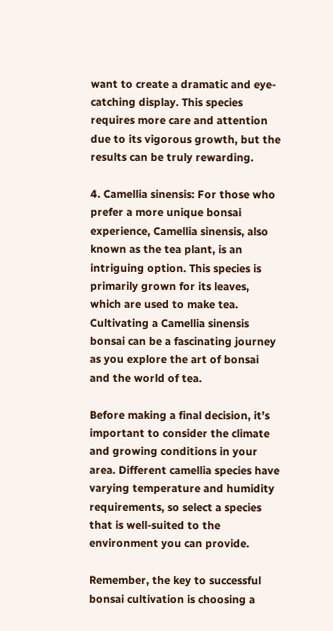want to create a dramatic and eye-catching display. This species requires more care and attention due to its vigorous growth, but the results can be truly rewarding.

4. Camellia sinensis: For those who prefer a more unique bonsai experience, Camellia sinensis, also known as the tea plant, is an intriguing option. This species is primarily grown for its leaves, which are used to make tea. Cultivating a Camellia sinensis bonsai can be a fascinating journey as you explore the art of bonsai and the world of tea.

Before making a final decision, it’s important to consider the climate and growing conditions in your area. Different camellia species have varying temperature and humidity requirements, so select a species that is well-suited to the environment you can provide.

Remember, the key to successful bonsai cultivation is choosing a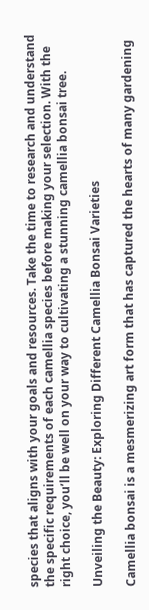species that aligns with your goals and resources. Take the time to research and understand the specific requirements of each camellia species before making your selection. With the right choice, you’ll be well on your way to cultivating a stunning camellia bonsai tree.

Unveiling the Beauty: Exploring Different Camellia Bonsai Varieties

Camellia bonsai is a mesmerizing art form that has captured the hearts of many gardening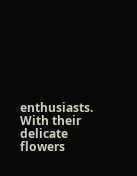enthusiasts. With their delicate flowers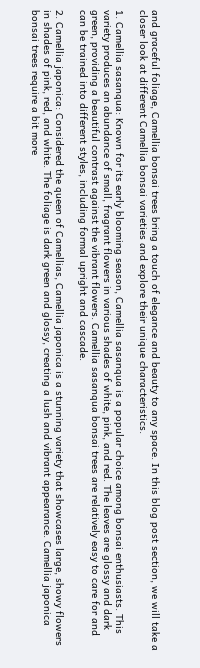and graceful foliage, Camellia bonsai trees bring a touch of elegance and beauty to any space. In this blog post section, we will take a closer look at different Camellia bonsai varieties and explore their unique characteristics.

1. Camellia sasanqua: Known for its early blooming season, Camellia sasanqua is a popular choice among bonsai enthusiasts. This variety produces an abundance of small, fragrant flowers in various shades of white, pink, and red. The leaves are glossy and dark green, providing a beautiful contrast against the vibrant flowers. Camellia sasanqua bonsai trees are relatively easy to care for and can be trained into different styles, including formal upright and cascade.

2. Camellia japonica: Considered the queen of Camellias, Camellia japonica is a stunning variety that showcases large, showy flowers in shades of pink, red, and white. The foliage is dark green and glossy, creating a lush and vibrant appearance. Camellia japonica bonsai trees require a bit more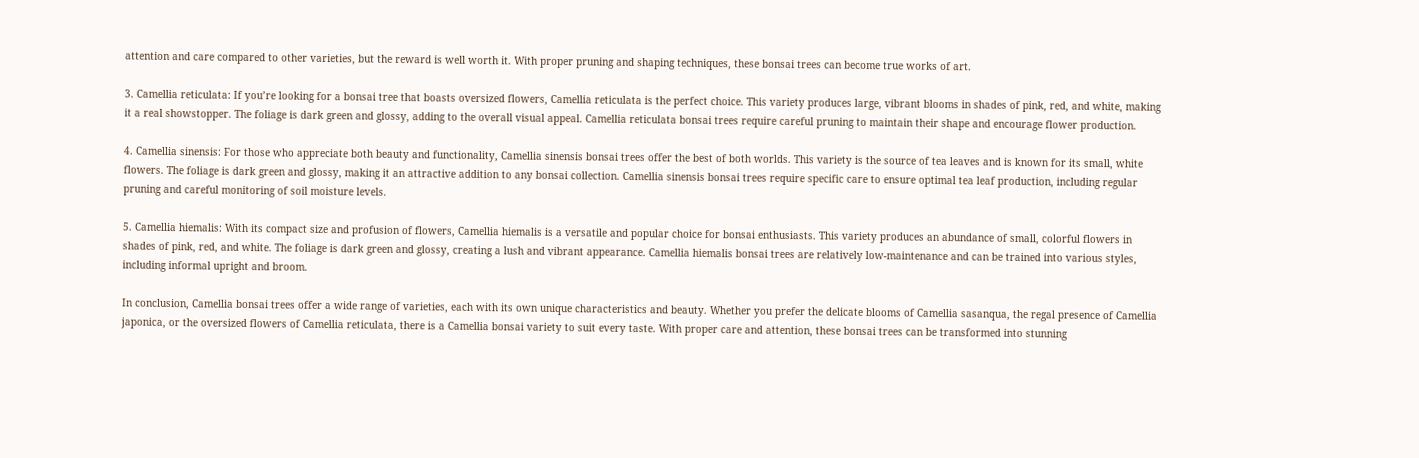attention and care compared to other varieties, but the reward is well worth it. With proper pruning and shaping techniques, these bonsai trees can become true works of art.

3. Camellia reticulata: If you’re looking for a bonsai tree that boasts oversized flowers, Camellia reticulata is the perfect choice. This variety produces large, vibrant blooms in shades of pink, red, and white, making it a real showstopper. The foliage is dark green and glossy, adding to the overall visual appeal. Camellia reticulata bonsai trees require careful pruning to maintain their shape and encourage flower production.

4. Camellia sinensis: For those who appreciate both beauty and functionality, Camellia sinensis bonsai trees offer the best of both worlds. This variety is the source of tea leaves and is known for its small, white flowers. The foliage is dark green and glossy, making it an attractive addition to any bonsai collection. Camellia sinensis bonsai trees require specific care to ensure optimal tea leaf production, including regular pruning and careful monitoring of soil moisture levels.

5. Camellia hiemalis: With its compact size and profusion of flowers, Camellia hiemalis is a versatile and popular choice for bonsai enthusiasts. This variety produces an abundance of small, colorful flowers in shades of pink, red, and white. The foliage is dark green and glossy, creating a lush and vibrant appearance. Camellia hiemalis bonsai trees are relatively low-maintenance and can be trained into various styles, including informal upright and broom.

In conclusion, Camellia bonsai trees offer a wide range of varieties, each with its own unique characteristics and beauty. Whether you prefer the delicate blooms of Camellia sasanqua, the regal presence of Camellia japonica, or the oversized flowers of Camellia reticulata, there is a Camellia bonsai variety to suit every taste. With proper care and attention, these bonsai trees can be transformed into stunning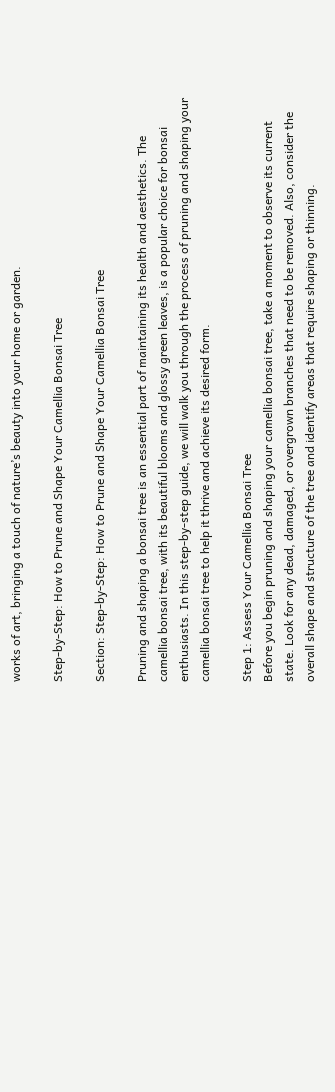works of art, bringing a touch of nature’s beauty into your home or garden.

Step-by-Step: How to Prune and Shape Your Camellia Bonsai Tree

Section: Step-by-Step: How to Prune and Shape Your Camellia Bonsai Tree

Pruning and shaping a bonsai tree is an essential part of maintaining its health and aesthetics. The camellia bonsai tree, with its beautiful blooms and glossy green leaves, is a popular choice for bonsai enthusiasts. In this step-by-step guide, we will walk you through the process of pruning and shaping your camellia bonsai tree to help it thrive and achieve its desired form.

Step 1: Assess Your Camellia Bonsai Tree
Before you begin pruning and shaping your camellia bonsai tree, take a moment to observe its current state. Look for any dead, damaged, or overgrown branches that need to be removed. Also, consider the overall shape and structure of the tree and identify areas that require shaping or thinning.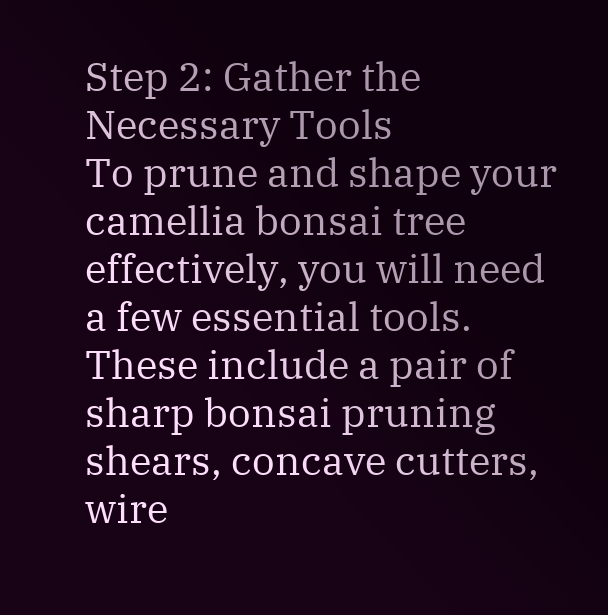Step 2: Gather the Necessary Tools
To prune and shape your camellia bonsai tree effectively, you will need a few essential tools. These include a pair of sharp bonsai pruning shears, concave cutters, wire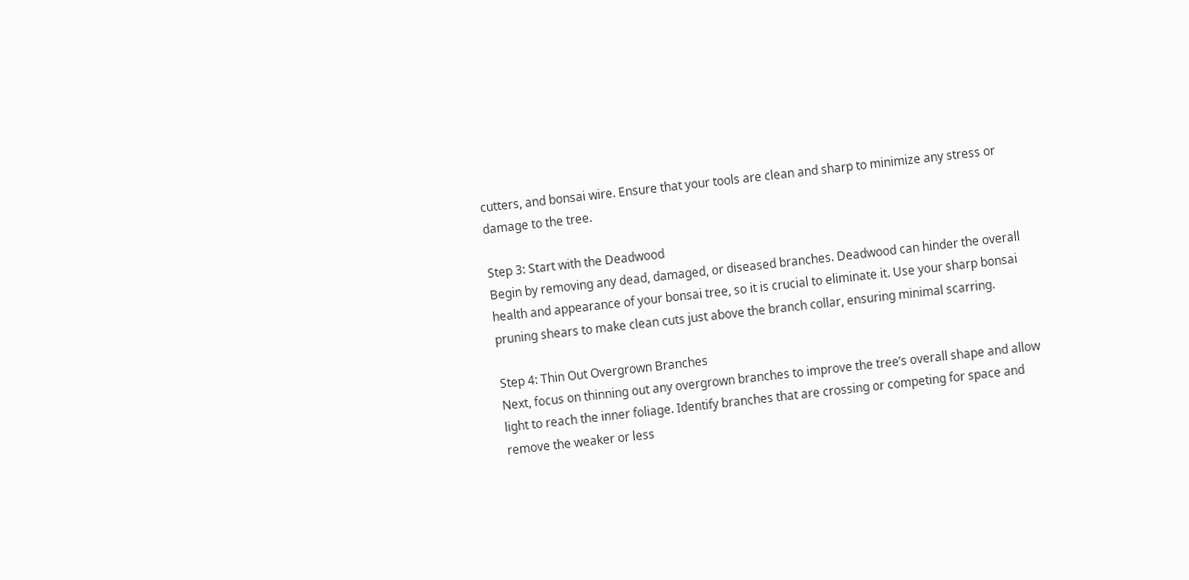cutters, and bonsai wire. Ensure that your tools are clean and sharp to minimize any stress or damage to the tree.

Step 3: Start with the Deadwood
Begin by removing any dead, damaged, or diseased branches. Deadwood can hinder the overall health and appearance of your bonsai tree, so it is crucial to eliminate it. Use your sharp bonsai pruning shears to make clean cuts just above the branch collar, ensuring minimal scarring.

Step 4: Thin Out Overgrown Branches
Next, focus on thinning out any overgrown branches to improve the tree’s overall shape and allow light to reach the inner foliage. Identify branches that are crossing or competing for space and remove the weaker or less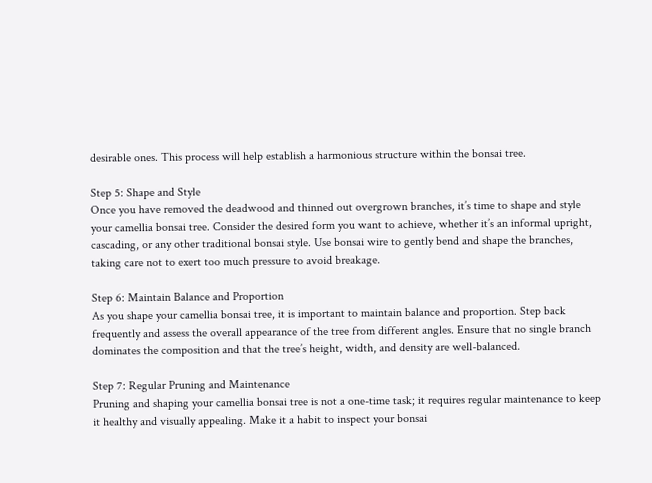desirable ones. This process will help establish a harmonious structure within the bonsai tree.

Step 5: Shape and Style
Once you have removed the deadwood and thinned out overgrown branches, it’s time to shape and style your camellia bonsai tree. Consider the desired form you want to achieve, whether it’s an informal upright, cascading, or any other traditional bonsai style. Use bonsai wire to gently bend and shape the branches, taking care not to exert too much pressure to avoid breakage.

Step 6: Maintain Balance and Proportion
As you shape your camellia bonsai tree, it is important to maintain balance and proportion. Step back frequently and assess the overall appearance of the tree from different angles. Ensure that no single branch dominates the composition and that the tree’s height, width, and density are well-balanced.

Step 7: Regular Pruning and Maintenance
Pruning and shaping your camellia bonsai tree is not a one-time task; it requires regular maintenance to keep it healthy and visually appealing. Make it a habit to inspect your bonsai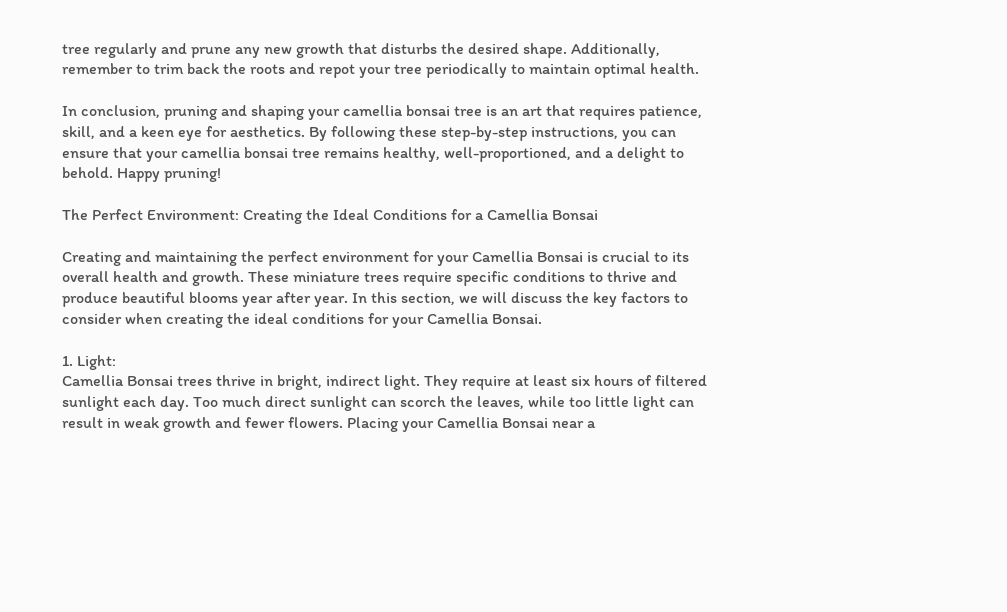tree regularly and prune any new growth that disturbs the desired shape. Additionally, remember to trim back the roots and repot your tree periodically to maintain optimal health.

In conclusion, pruning and shaping your camellia bonsai tree is an art that requires patience, skill, and a keen eye for aesthetics. By following these step-by-step instructions, you can ensure that your camellia bonsai tree remains healthy, well-proportioned, and a delight to behold. Happy pruning!

The Perfect Environment: Creating the Ideal Conditions for a Camellia Bonsai

Creating and maintaining the perfect environment for your Camellia Bonsai is crucial to its overall health and growth. These miniature trees require specific conditions to thrive and produce beautiful blooms year after year. In this section, we will discuss the key factors to consider when creating the ideal conditions for your Camellia Bonsai.

1. Light:
Camellia Bonsai trees thrive in bright, indirect light. They require at least six hours of filtered sunlight each day. Too much direct sunlight can scorch the leaves, while too little light can result in weak growth and fewer flowers. Placing your Camellia Bonsai near a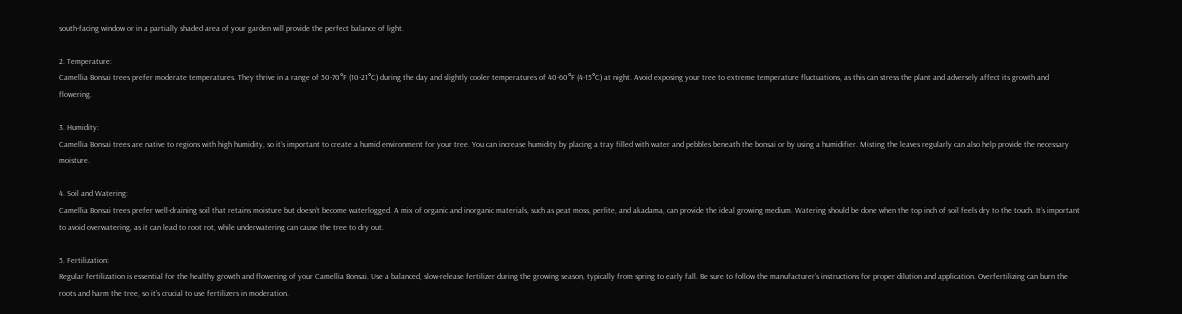south-facing window or in a partially shaded area of your garden will provide the perfect balance of light.

2. Temperature:
Camellia Bonsai trees prefer moderate temperatures. They thrive in a range of 50-70°F (10-21°C) during the day and slightly cooler temperatures of 40-60°F (4-15°C) at night. Avoid exposing your tree to extreme temperature fluctuations, as this can stress the plant and adversely affect its growth and flowering.

3. Humidity:
Camellia Bonsai trees are native to regions with high humidity, so it’s important to create a humid environment for your tree. You can increase humidity by placing a tray filled with water and pebbles beneath the bonsai or by using a humidifier. Misting the leaves regularly can also help provide the necessary moisture.

4. Soil and Watering:
Camellia Bonsai trees prefer well-draining soil that retains moisture but doesn’t become waterlogged. A mix of organic and inorganic materials, such as peat moss, perlite, and akadama, can provide the ideal growing medium. Watering should be done when the top inch of soil feels dry to the touch. It’s important to avoid overwatering, as it can lead to root rot, while underwatering can cause the tree to dry out.

5. Fertilization:
Regular fertilization is essential for the healthy growth and flowering of your Camellia Bonsai. Use a balanced, slow-release fertilizer during the growing season, typically from spring to early fall. Be sure to follow the manufacturer’s instructions for proper dilution and application. Overfertilizing can burn the roots and harm the tree, so it’s crucial to use fertilizers in moderation.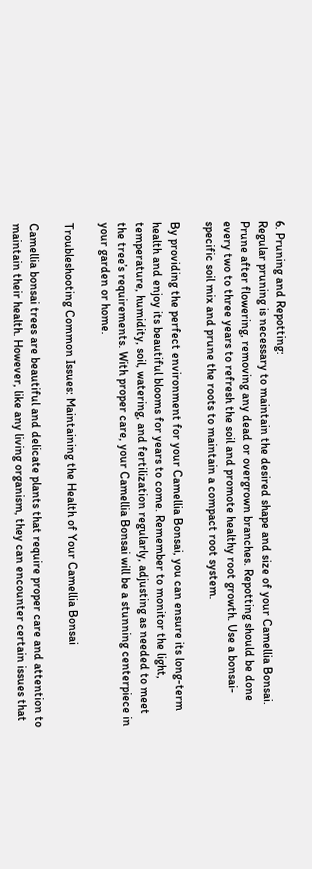6. Pruning and Repotting:
Regular pruning is necessary to maintain the desired shape and size of your Camellia Bonsai. Prune after flowering, removing any dead or overgrown branches. Repotting should be done every two to three years to refresh the soil and promote healthy root growth. Use a bonsai-specific soil mix and prune the roots to maintain a compact root system.

By providing the perfect environment for your Camellia Bonsai, you can ensure its long-term health and enjoy its beautiful blooms for years to come. Remember to monitor the light, temperature, humidity, soil, watering, and fertilization regularly, adjusting as needed to meet the tree’s requirements. With proper care, your Camellia Bonsai will be a stunning centerpiece in your garden or home.

Troubleshooting Common Issues: Maintaining the Health of Your Camellia Bonsai

Camellia bonsai trees are beautiful and delicate plants that require proper care and attention to maintain their health. However, like any living organism, they can encounter certain issues that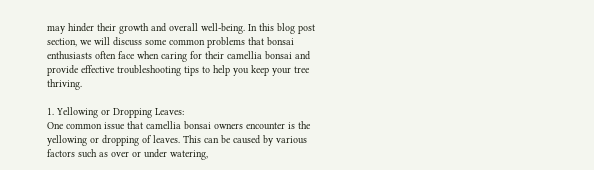may hinder their growth and overall well-being. In this blog post section, we will discuss some common problems that bonsai enthusiasts often face when caring for their camellia bonsai and provide effective troubleshooting tips to help you keep your tree thriving.

1. Yellowing or Dropping Leaves:
One common issue that camellia bonsai owners encounter is the yellowing or dropping of leaves. This can be caused by various factors such as over or under watering,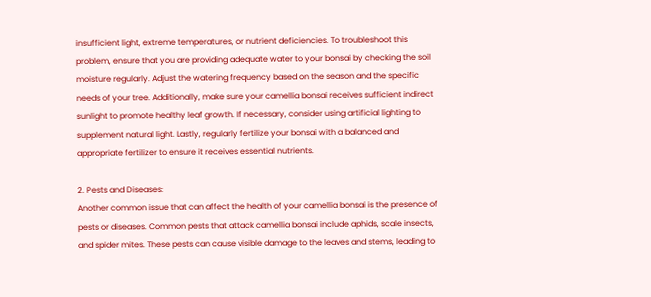insufficient light, extreme temperatures, or nutrient deficiencies. To troubleshoot this problem, ensure that you are providing adequate water to your bonsai by checking the soil moisture regularly. Adjust the watering frequency based on the season and the specific needs of your tree. Additionally, make sure your camellia bonsai receives sufficient indirect sunlight to promote healthy leaf growth. If necessary, consider using artificial lighting to supplement natural light. Lastly, regularly fertilize your bonsai with a balanced and appropriate fertilizer to ensure it receives essential nutrients.

2. Pests and Diseases:
Another common issue that can affect the health of your camellia bonsai is the presence of pests or diseases. Common pests that attack camellia bonsai include aphids, scale insects, and spider mites. These pests can cause visible damage to the leaves and stems, leading to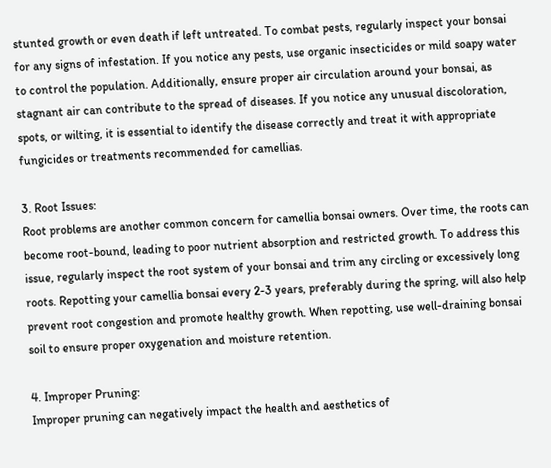stunted growth or even death if left untreated. To combat pests, regularly inspect your bonsai for any signs of infestation. If you notice any pests, use organic insecticides or mild soapy water to control the population. Additionally, ensure proper air circulation around your bonsai, as stagnant air can contribute to the spread of diseases. If you notice any unusual discoloration, spots, or wilting, it is essential to identify the disease correctly and treat it with appropriate fungicides or treatments recommended for camellias.

3. Root Issues:
Root problems are another common concern for camellia bonsai owners. Over time, the roots can become root-bound, leading to poor nutrient absorption and restricted growth. To address this issue, regularly inspect the root system of your bonsai and trim any circling or excessively long roots. Repotting your camellia bonsai every 2-3 years, preferably during the spring, will also help prevent root congestion and promote healthy growth. When repotting, use well-draining bonsai soil to ensure proper oxygenation and moisture retention.

4. Improper Pruning:
Improper pruning can negatively impact the health and aesthetics of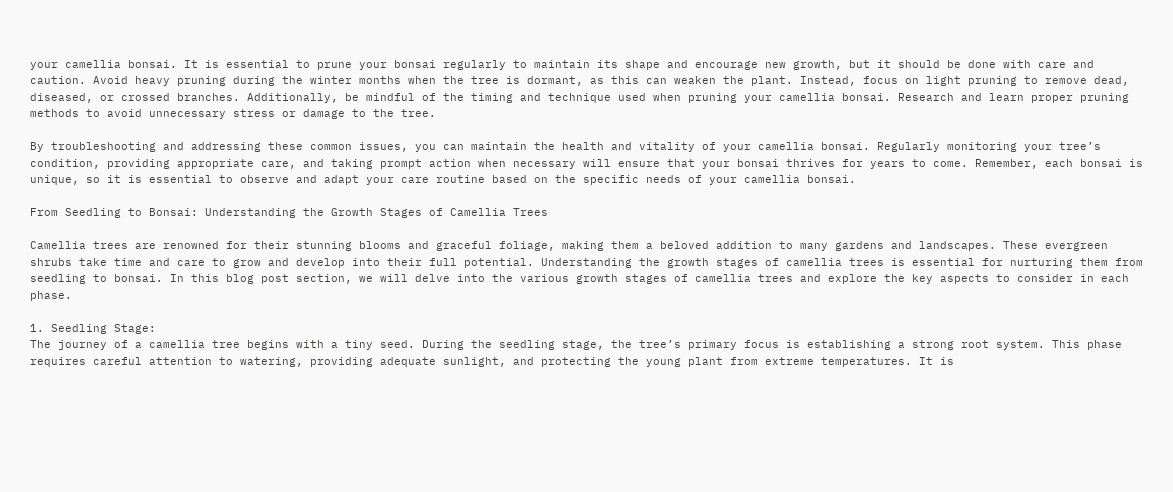your camellia bonsai. It is essential to prune your bonsai regularly to maintain its shape and encourage new growth, but it should be done with care and caution. Avoid heavy pruning during the winter months when the tree is dormant, as this can weaken the plant. Instead, focus on light pruning to remove dead, diseased, or crossed branches. Additionally, be mindful of the timing and technique used when pruning your camellia bonsai. Research and learn proper pruning methods to avoid unnecessary stress or damage to the tree.

By troubleshooting and addressing these common issues, you can maintain the health and vitality of your camellia bonsai. Regularly monitoring your tree’s condition, providing appropriate care, and taking prompt action when necessary will ensure that your bonsai thrives for years to come. Remember, each bonsai is unique, so it is essential to observe and adapt your care routine based on the specific needs of your camellia bonsai.

From Seedling to Bonsai: Understanding the Growth Stages of Camellia Trees

Camellia trees are renowned for their stunning blooms and graceful foliage, making them a beloved addition to many gardens and landscapes. These evergreen shrubs take time and care to grow and develop into their full potential. Understanding the growth stages of camellia trees is essential for nurturing them from seedling to bonsai. In this blog post section, we will delve into the various growth stages of camellia trees and explore the key aspects to consider in each phase.

1. Seedling Stage:
The journey of a camellia tree begins with a tiny seed. During the seedling stage, the tree’s primary focus is establishing a strong root system. This phase requires careful attention to watering, providing adequate sunlight, and protecting the young plant from extreme temperatures. It is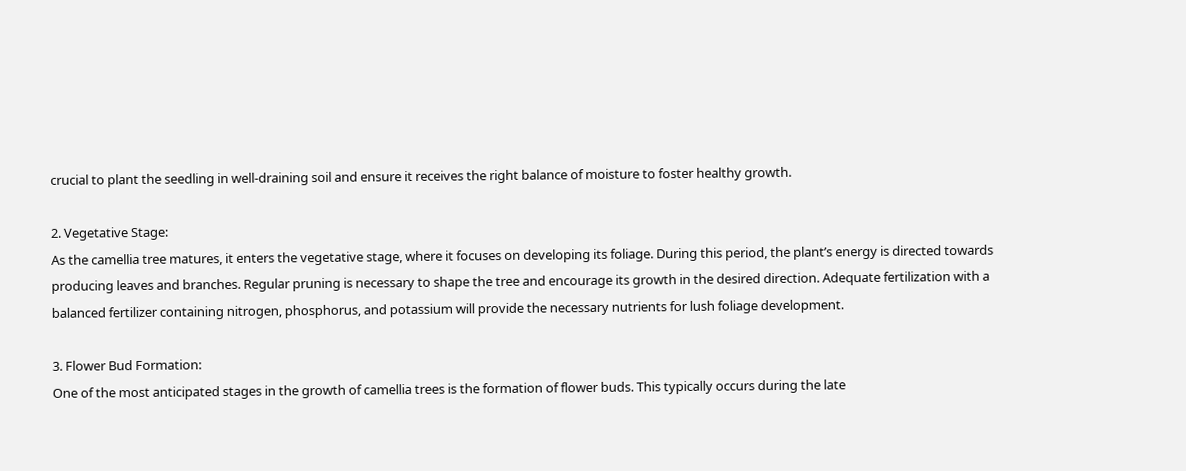crucial to plant the seedling in well-draining soil and ensure it receives the right balance of moisture to foster healthy growth.

2. Vegetative Stage:
As the camellia tree matures, it enters the vegetative stage, where it focuses on developing its foliage. During this period, the plant’s energy is directed towards producing leaves and branches. Regular pruning is necessary to shape the tree and encourage its growth in the desired direction. Adequate fertilization with a balanced fertilizer containing nitrogen, phosphorus, and potassium will provide the necessary nutrients for lush foliage development.

3. Flower Bud Formation:
One of the most anticipated stages in the growth of camellia trees is the formation of flower buds. This typically occurs during the late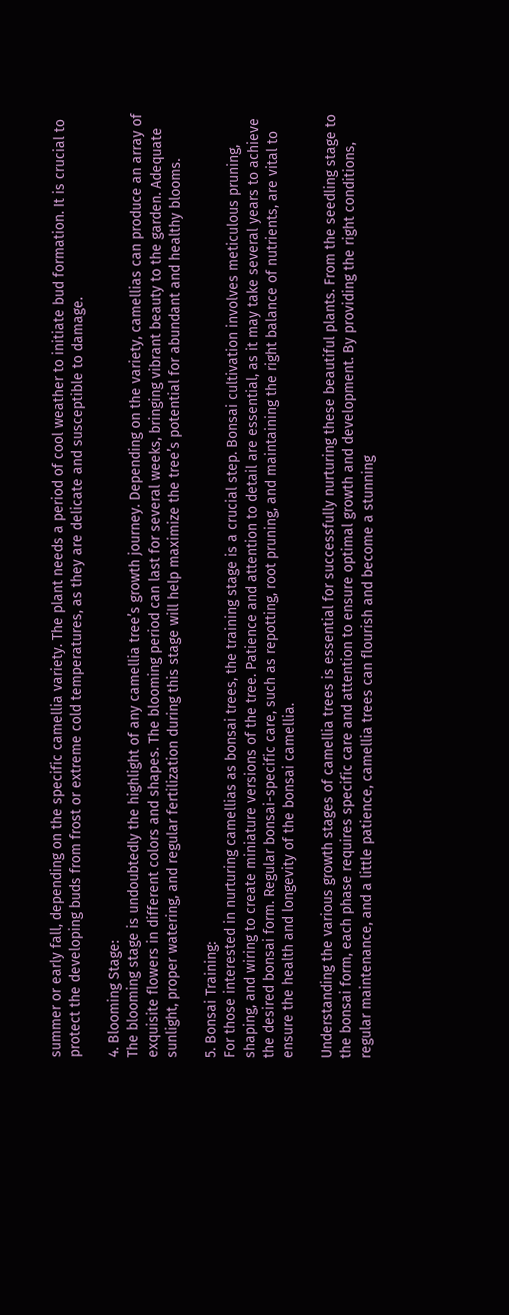summer or early fall, depending on the specific camellia variety. The plant needs a period of cool weather to initiate bud formation. It is crucial to protect the developing buds from frost or extreme cold temperatures, as they are delicate and susceptible to damage.

4. Blooming Stage:
The blooming stage is undoubtedly the highlight of any camellia tree’s growth journey. Depending on the variety, camellias can produce an array of exquisite flowers in different colors and shapes. The blooming period can last for several weeks, bringing vibrant beauty to the garden. Adequate sunlight, proper watering, and regular fertilization during this stage will help maximize the tree’s potential for abundant and healthy blooms.

5. Bonsai Training:
For those interested in nurturing camellias as bonsai trees, the training stage is a crucial step. Bonsai cultivation involves meticulous pruning, shaping, and wiring to create miniature versions of the tree. Patience and attention to detail are essential, as it may take several years to achieve the desired bonsai form. Regular bonsai-specific care, such as repotting, root pruning, and maintaining the right balance of nutrients, are vital to ensure the health and longevity of the bonsai camellia.

Understanding the various growth stages of camellia trees is essential for successfully nurturing these beautiful plants. From the seedling stage to the bonsai form, each phase requires specific care and attention to ensure optimal growth and development. By providing the right conditions, regular maintenance, and a little patience, camellia trees can flourish and become a stunning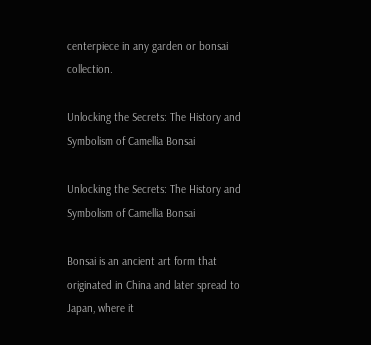centerpiece in any garden or bonsai collection.

Unlocking the Secrets: The History and Symbolism of Camellia Bonsai

Unlocking the Secrets: The History and Symbolism of Camellia Bonsai

Bonsai is an ancient art form that originated in China and later spread to Japan, where it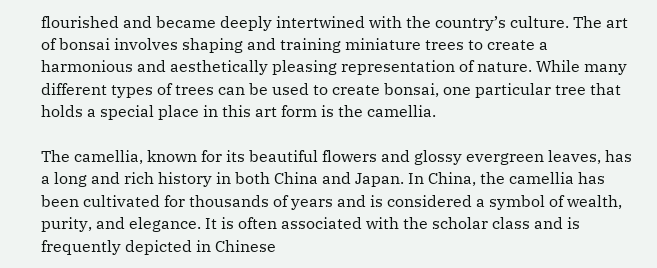flourished and became deeply intertwined with the country’s culture. The art of bonsai involves shaping and training miniature trees to create a harmonious and aesthetically pleasing representation of nature. While many different types of trees can be used to create bonsai, one particular tree that holds a special place in this art form is the camellia.

The camellia, known for its beautiful flowers and glossy evergreen leaves, has a long and rich history in both China and Japan. In China, the camellia has been cultivated for thousands of years and is considered a symbol of wealth, purity, and elegance. It is often associated with the scholar class and is frequently depicted in Chinese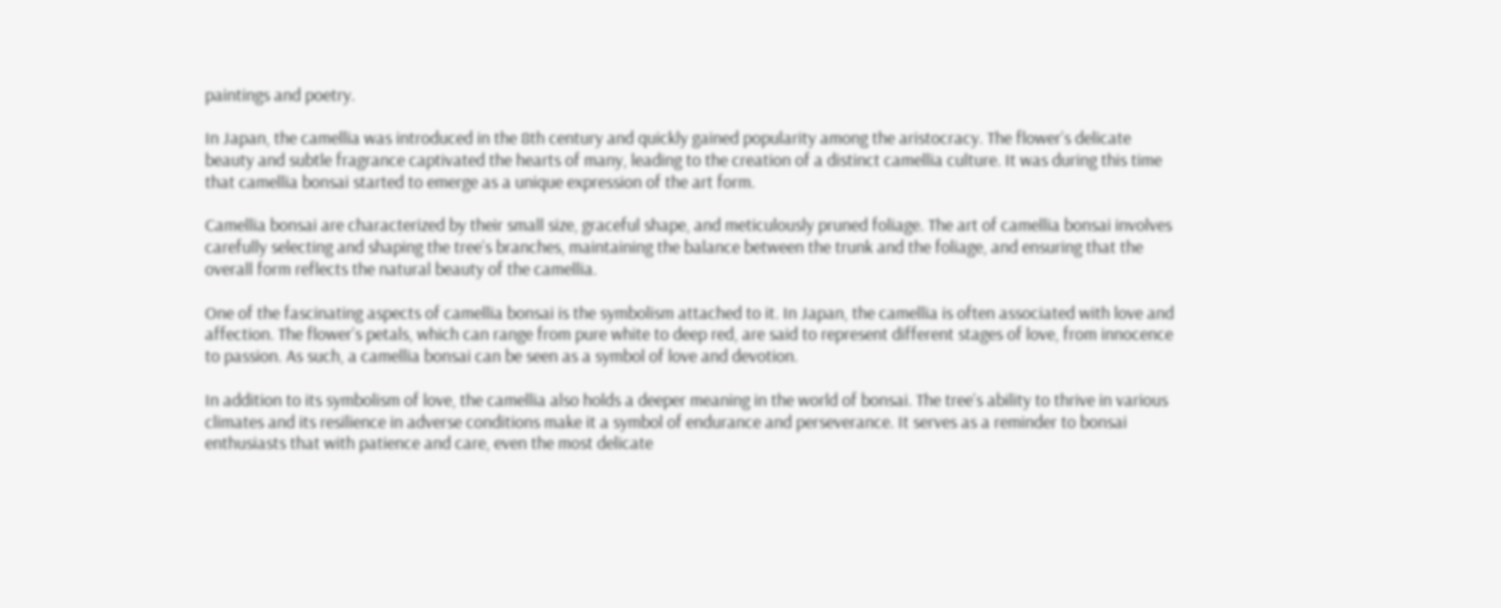paintings and poetry.

In Japan, the camellia was introduced in the 8th century and quickly gained popularity among the aristocracy. The flower’s delicate beauty and subtle fragrance captivated the hearts of many, leading to the creation of a distinct camellia culture. It was during this time that camellia bonsai started to emerge as a unique expression of the art form.

Camellia bonsai are characterized by their small size, graceful shape, and meticulously pruned foliage. The art of camellia bonsai involves carefully selecting and shaping the tree’s branches, maintaining the balance between the trunk and the foliage, and ensuring that the overall form reflects the natural beauty of the camellia.

One of the fascinating aspects of camellia bonsai is the symbolism attached to it. In Japan, the camellia is often associated with love and affection. The flower’s petals, which can range from pure white to deep red, are said to represent different stages of love, from innocence to passion. As such, a camellia bonsai can be seen as a symbol of love and devotion.

In addition to its symbolism of love, the camellia also holds a deeper meaning in the world of bonsai. The tree’s ability to thrive in various climates and its resilience in adverse conditions make it a symbol of endurance and perseverance. It serves as a reminder to bonsai enthusiasts that with patience and care, even the most delicate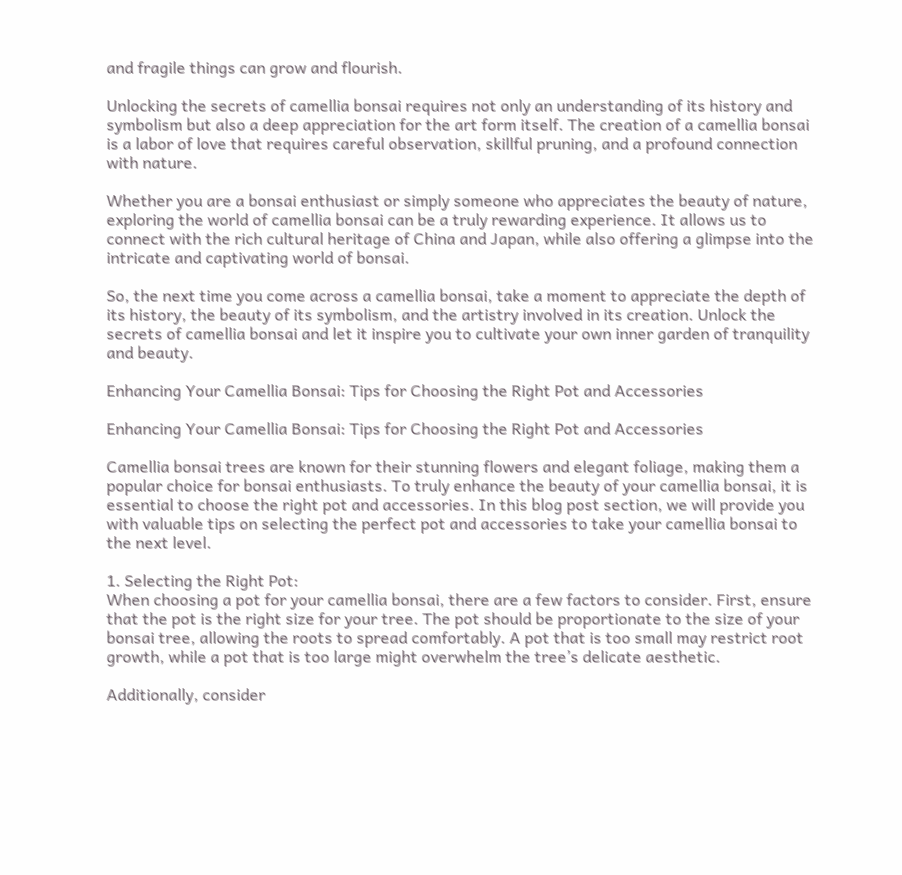and fragile things can grow and flourish.

Unlocking the secrets of camellia bonsai requires not only an understanding of its history and symbolism but also a deep appreciation for the art form itself. The creation of a camellia bonsai is a labor of love that requires careful observation, skillful pruning, and a profound connection with nature.

Whether you are a bonsai enthusiast or simply someone who appreciates the beauty of nature, exploring the world of camellia bonsai can be a truly rewarding experience. It allows us to connect with the rich cultural heritage of China and Japan, while also offering a glimpse into the intricate and captivating world of bonsai.

So, the next time you come across a camellia bonsai, take a moment to appreciate the depth of its history, the beauty of its symbolism, and the artistry involved in its creation. Unlock the secrets of camellia bonsai and let it inspire you to cultivate your own inner garden of tranquility and beauty.

Enhancing Your Camellia Bonsai: Tips for Choosing the Right Pot and Accessories

Enhancing Your Camellia Bonsai: Tips for Choosing the Right Pot and Accessories

Camellia bonsai trees are known for their stunning flowers and elegant foliage, making them a popular choice for bonsai enthusiasts. To truly enhance the beauty of your camellia bonsai, it is essential to choose the right pot and accessories. In this blog post section, we will provide you with valuable tips on selecting the perfect pot and accessories to take your camellia bonsai to the next level.

1. Selecting the Right Pot:
When choosing a pot for your camellia bonsai, there are a few factors to consider. First, ensure that the pot is the right size for your tree. The pot should be proportionate to the size of your bonsai tree, allowing the roots to spread comfortably. A pot that is too small may restrict root growth, while a pot that is too large might overwhelm the tree’s delicate aesthetic.

Additionally, consider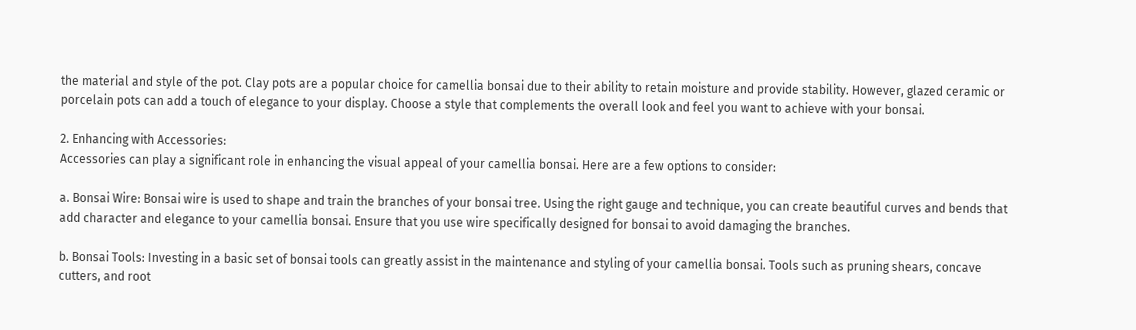the material and style of the pot. Clay pots are a popular choice for camellia bonsai due to their ability to retain moisture and provide stability. However, glazed ceramic or porcelain pots can add a touch of elegance to your display. Choose a style that complements the overall look and feel you want to achieve with your bonsai.

2. Enhancing with Accessories:
Accessories can play a significant role in enhancing the visual appeal of your camellia bonsai. Here are a few options to consider:

a. Bonsai Wire: Bonsai wire is used to shape and train the branches of your bonsai tree. Using the right gauge and technique, you can create beautiful curves and bends that add character and elegance to your camellia bonsai. Ensure that you use wire specifically designed for bonsai to avoid damaging the branches.

b. Bonsai Tools: Investing in a basic set of bonsai tools can greatly assist in the maintenance and styling of your camellia bonsai. Tools such as pruning shears, concave cutters, and root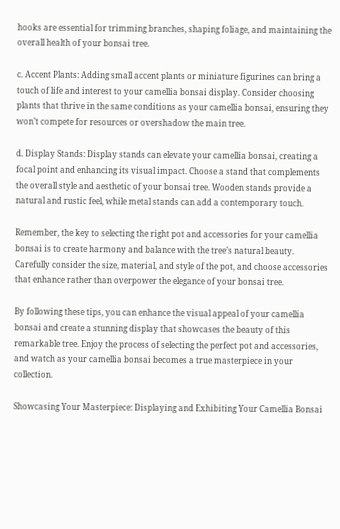hooks are essential for trimming branches, shaping foliage, and maintaining the overall health of your bonsai tree.

c. Accent Plants: Adding small accent plants or miniature figurines can bring a touch of life and interest to your camellia bonsai display. Consider choosing plants that thrive in the same conditions as your camellia bonsai, ensuring they won’t compete for resources or overshadow the main tree.

d. Display Stands: Display stands can elevate your camellia bonsai, creating a focal point and enhancing its visual impact. Choose a stand that complements the overall style and aesthetic of your bonsai tree. Wooden stands provide a natural and rustic feel, while metal stands can add a contemporary touch.

Remember, the key to selecting the right pot and accessories for your camellia bonsai is to create harmony and balance with the tree’s natural beauty. Carefully consider the size, material, and style of the pot, and choose accessories that enhance rather than overpower the elegance of your bonsai tree.

By following these tips, you can enhance the visual appeal of your camellia bonsai and create a stunning display that showcases the beauty of this remarkable tree. Enjoy the process of selecting the perfect pot and accessories, and watch as your camellia bonsai becomes a true masterpiece in your collection.

Showcasing Your Masterpiece: Displaying and Exhibiting Your Camellia Bonsai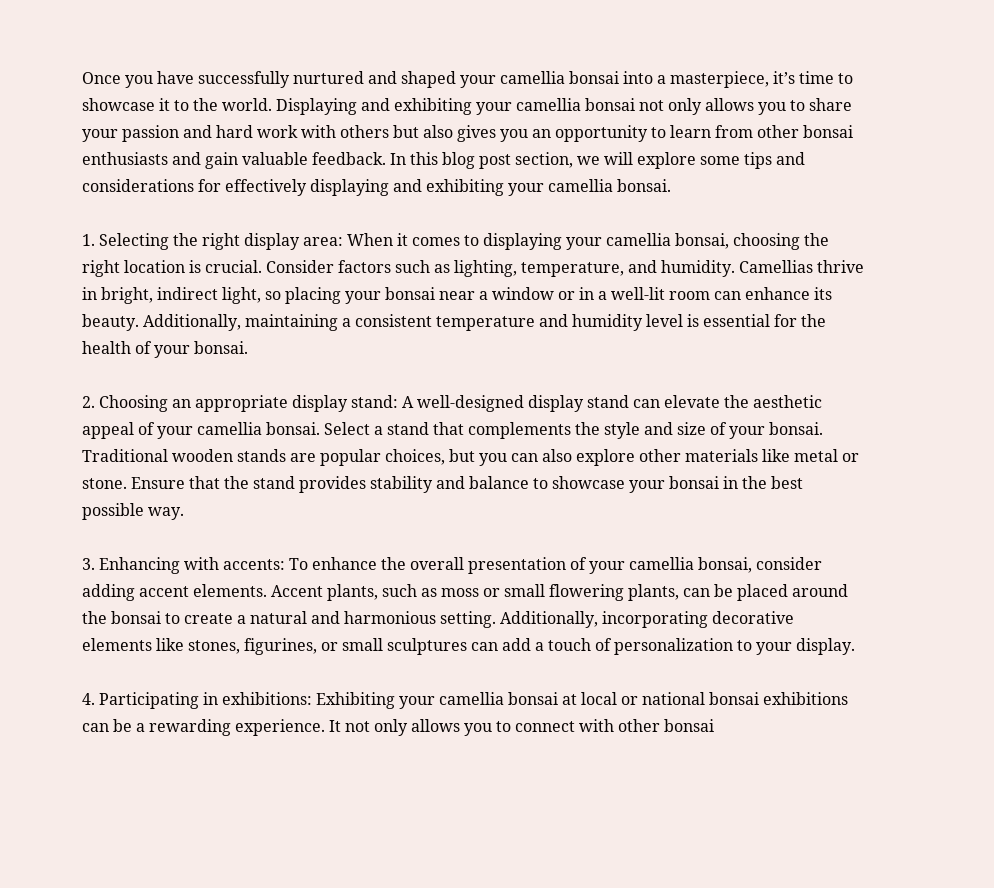Once you have successfully nurtured and shaped your camellia bonsai into a masterpiece, it’s time to showcase it to the world. Displaying and exhibiting your camellia bonsai not only allows you to share your passion and hard work with others but also gives you an opportunity to learn from other bonsai enthusiasts and gain valuable feedback. In this blog post section, we will explore some tips and considerations for effectively displaying and exhibiting your camellia bonsai.

1. Selecting the right display area: When it comes to displaying your camellia bonsai, choosing the right location is crucial. Consider factors such as lighting, temperature, and humidity. Camellias thrive in bright, indirect light, so placing your bonsai near a window or in a well-lit room can enhance its beauty. Additionally, maintaining a consistent temperature and humidity level is essential for the health of your bonsai.

2. Choosing an appropriate display stand: A well-designed display stand can elevate the aesthetic appeal of your camellia bonsai. Select a stand that complements the style and size of your bonsai. Traditional wooden stands are popular choices, but you can also explore other materials like metal or stone. Ensure that the stand provides stability and balance to showcase your bonsai in the best possible way.

3. Enhancing with accents: To enhance the overall presentation of your camellia bonsai, consider adding accent elements. Accent plants, such as moss or small flowering plants, can be placed around the bonsai to create a natural and harmonious setting. Additionally, incorporating decorative elements like stones, figurines, or small sculptures can add a touch of personalization to your display.

4. Participating in exhibitions: Exhibiting your camellia bonsai at local or national bonsai exhibitions can be a rewarding experience. It not only allows you to connect with other bonsai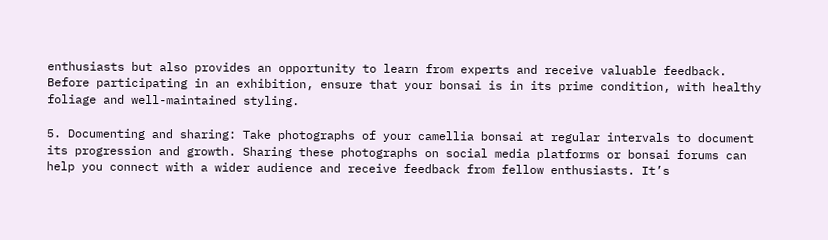enthusiasts but also provides an opportunity to learn from experts and receive valuable feedback. Before participating in an exhibition, ensure that your bonsai is in its prime condition, with healthy foliage and well-maintained styling.

5. Documenting and sharing: Take photographs of your camellia bonsai at regular intervals to document its progression and growth. Sharing these photographs on social media platforms or bonsai forums can help you connect with a wider audience and receive feedback from fellow enthusiasts. It’s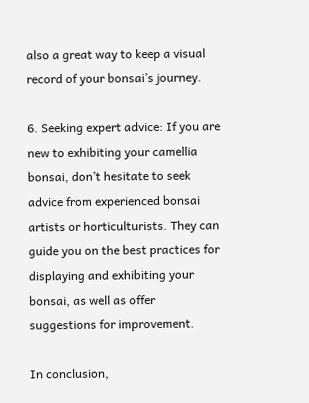also a great way to keep a visual record of your bonsai’s journey.

6. Seeking expert advice: If you are new to exhibiting your camellia bonsai, don’t hesitate to seek advice from experienced bonsai artists or horticulturists. They can guide you on the best practices for displaying and exhibiting your bonsai, as well as offer suggestions for improvement.

In conclusion,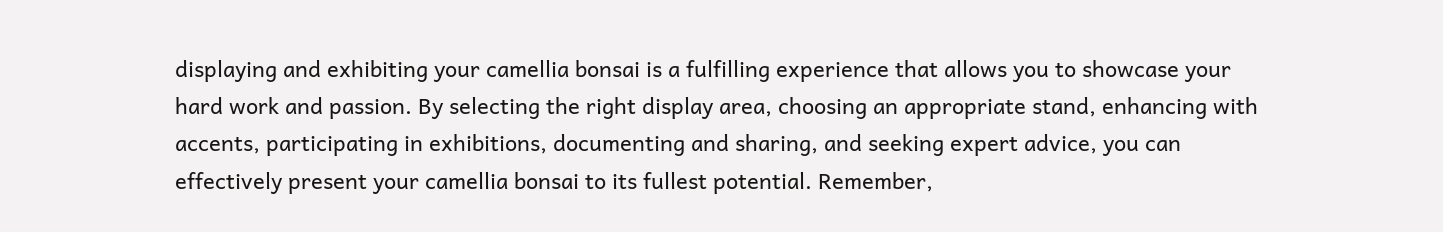displaying and exhibiting your camellia bonsai is a fulfilling experience that allows you to showcase your hard work and passion. By selecting the right display area, choosing an appropriate stand, enhancing with accents, participating in exhibitions, documenting and sharing, and seeking expert advice, you can effectively present your camellia bonsai to its fullest potential. Remember,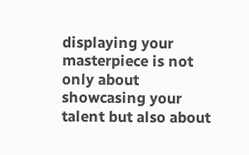displaying your masterpiece is not only about showcasing your talent but also about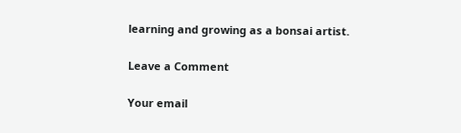learning and growing as a bonsai artist.

Leave a Comment

Your email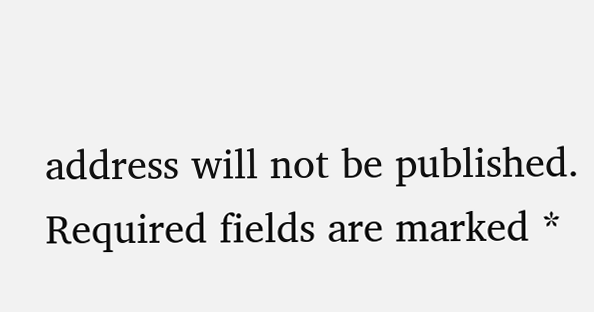address will not be published. Required fields are marked *